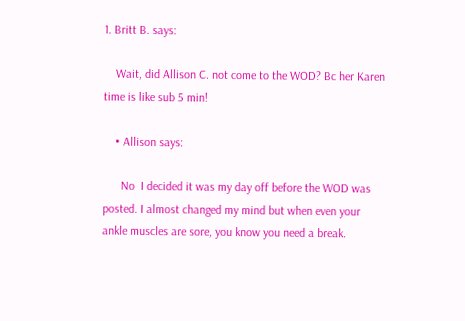1. Britt B. says:

    Wait, did Allison C. not come to the WOD? Bc her Karen time is like sub 5 min!

    • Allison says:

      No  I decided it was my day off before the WOD was posted. I almost changed my mind but when even your ankle muscles are sore, you know you need a break.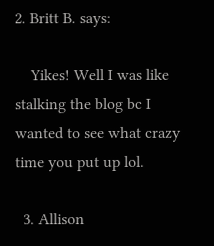2. Britt B. says:

    Yikes! Well I was like stalking the blog bc I wanted to see what crazy time you put up lol.

  3. Allison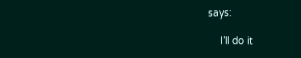says:

    I’ll do it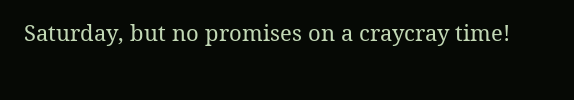Saturday, but no promises on a craycray time!